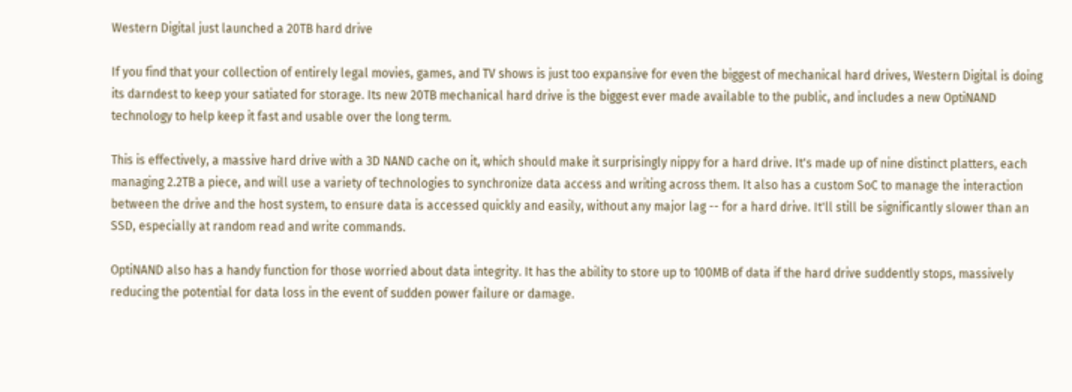Western Digital just launched a 20TB hard drive

If you find that your collection of entirely legal movies, games, and TV shows is just too expansive for even the biggest of mechanical hard drives, Western Digital is doing its darndest to keep your satiated for storage. Its new 20TB mechanical hard drive is the biggest ever made available to the public, and includes a new OptiNAND technology to help keep it fast and usable over the long term.

This is effectively, a massive hard drive with a 3D NAND cache on it, which should make it surprisingly nippy for a hard drive. It's made up of nine distinct platters, each managing 2.2TB a piece, and will use a variety of technologies to synchronize data access and writing across them. It also has a custom SoC to manage the interaction between the drive and the host system, to ensure data is accessed quickly and easily, without any major lag -- for a hard drive. It'll still be significantly slower than an SSD, especially at random read and write commands.

OptiNAND also has a handy function for those worried about data integrity. It has the ability to store up to 100MB of data if the hard drive suddently stops, massively reducing the potential for data loss in the event of sudden power failure or damage.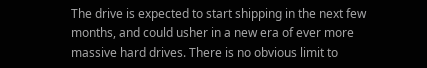The drive is expected to start shipping in the next few months, and could usher in a new era of ever more massive hard drives. There is no obvious limit to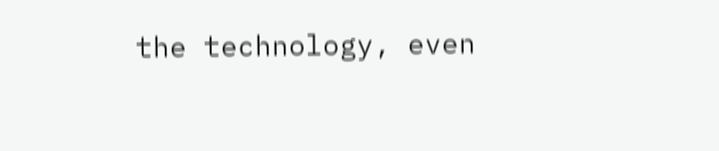the technology, even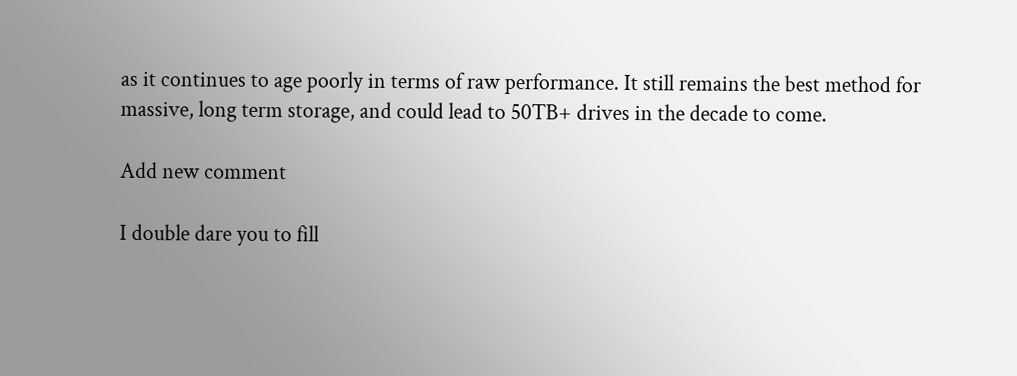as it continues to age poorly in terms of raw performance. It still remains the best method for massive, long term storage, and could lead to 50TB+ drives in the decade to come.

Add new comment

I double dare you to fill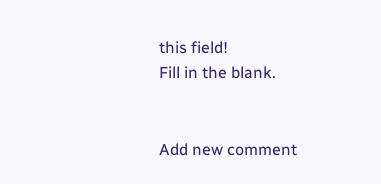this field!
Fill in the blank.


Add new comment